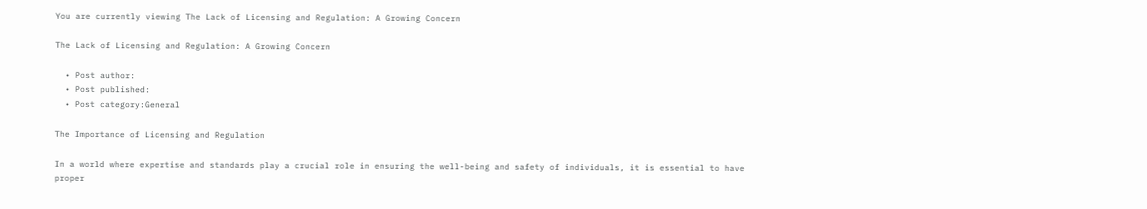You are currently viewing The Lack of Licensing and Regulation: A Growing Concern

The Lack of Licensing and Regulation: A Growing Concern

  • Post author:
  • Post published:
  • Post category:General

The Importance of Licensing and Regulation

In a world where expertise and standards play a crucial role in ensuring the well-being and safety of individuals, it is essential to have proper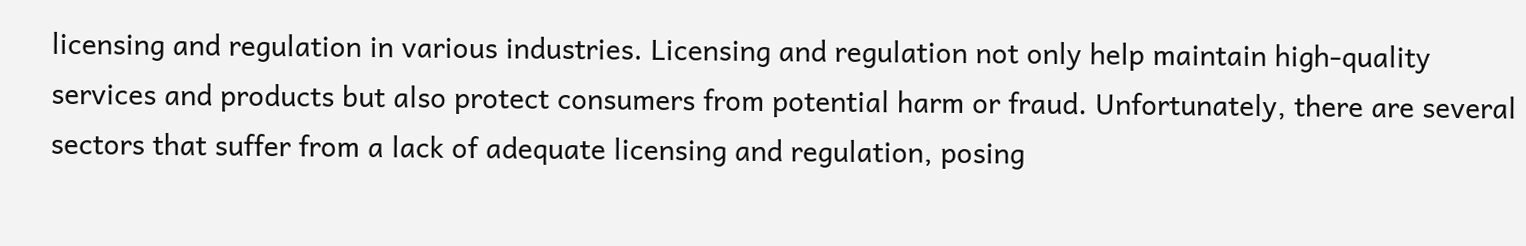licensing and regulation in various industries. Licensing and regulation not only help maintain high-quality services and products but also protect consumers from potential harm or fraud. Unfortunately, there are several sectors that suffer from a lack of adequate licensing and regulation, posing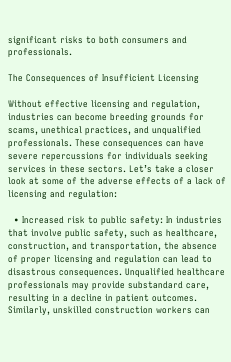significant risks to both consumers and professionals.

The Consequences of Insufficient Licensing

Without effective licensing and regulation, industries can become breeding grounds for scams, unethical practices, and unqualified professionals. These consequences can have severe repercussions for individuals seeking services in these sectors. Let’s take a closer look at some of the adverse effects of a lack of licensing and regulation:

  • Increased risk to public safety: In industries that involve public safety, such as healthcare, construction, and transportation, the absence of proper licensing and regulation can lead to disastrous consequences. Unqualified healthcare professionals may provide substandard care, resulting in a decline in patient outcomes. Similarly, unskilled construction workers can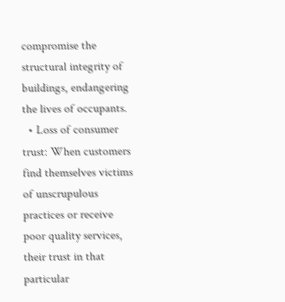compromise the structural integrity of buildings, endangering the lives of occupants.
  • Loss of consumer trust: When customers find themselves victims of unscrupulous practices or receive poor quality services, their trust in that particular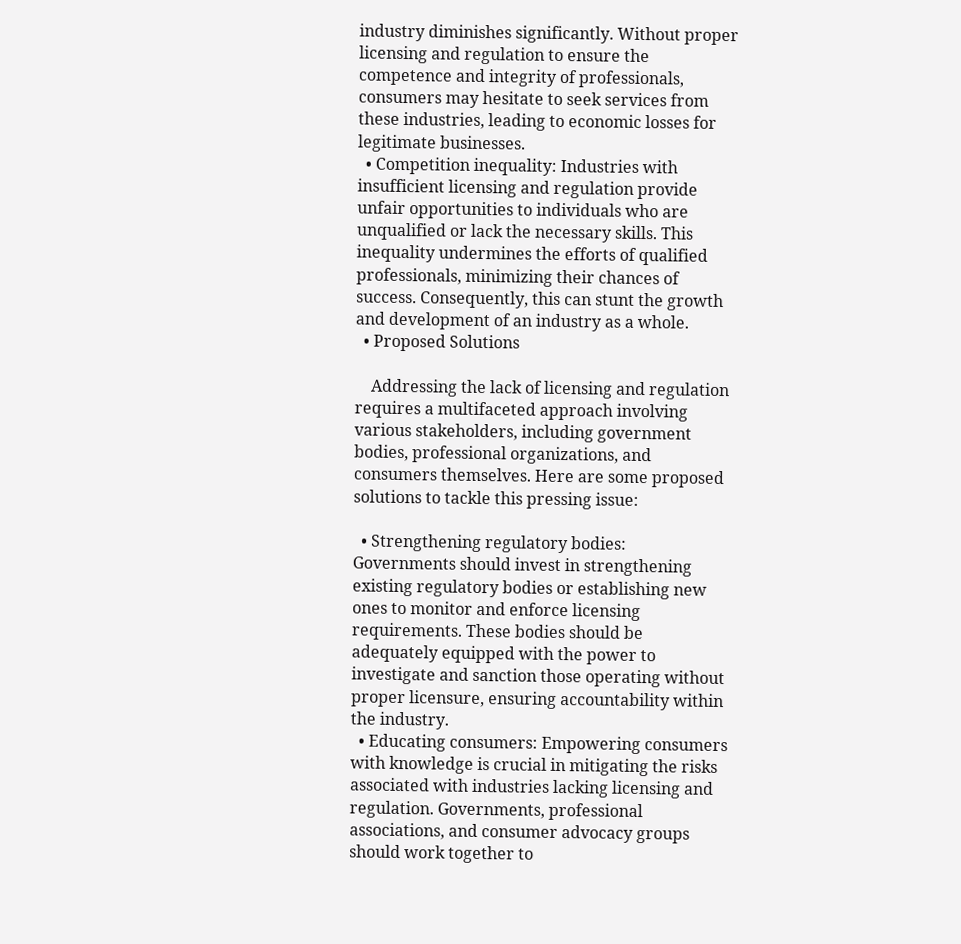industry diminishes significantly. Without proper licensing and regulation to ensure the competence and integrity of professionals, consumers may hesitate to seek services from these industries, leading to economic losses for legitimate businesses.
  • Competition inequality: Industries with insufficient licensing and regulation provide unfair opportunities to individuals who are unqualified or lack the necessary skills. This inequality undermines the efforts of qualified professionals, minimizing their chances of success. Consequently, this can stunt the growth and development of an industry as a whole.
  • Proposed Solutions

    Addressing the lack of licensing and regulation requires a multifaceted approach involving various stakeholders, including government bodies, professional organizations, and consumers themselves. Here are some proposed solutions to tackle this pressing issue:

  • Strengthening regulatory bodies: Governments should invest in strengthening existing regulatory bodies or establishing new ones to monitor and enforce licensing requirements. These bodies should be adequately equipped with the power to investigate and sanction those operating without proper licensure, ensuring accountability within the industry.
  • Educating consumers: Empowering consumers with knowledge is crucial in mitigating the risks associated with industries lacking licensing and regulation. Governments, professional associations, and consumer advocacy groups should work together to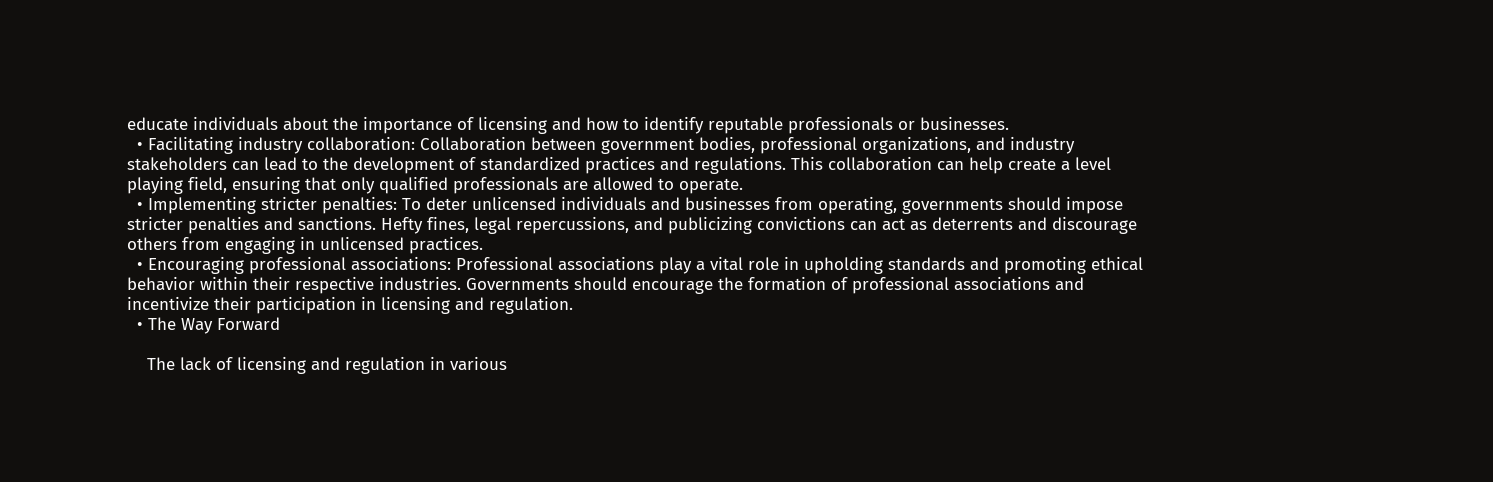educate individuals about the importance of licensing and how to identify reputable professionals or businesses.
  • Facilitating industry collaboration: Collaboration between government bodies, professional organizations, and industry stakeholders can lead to the development of standardized practices and regulations. This collaboration can help create a level playing field, ensuring that only qualified professionals are allowed to operate.
  • Implementing stricter penalties: To deter unlicensed individuals and businesses from operating, governments should impose stricter penalties and sanctions. Hefty fines, legal repercussions, and publicizing convictions can act as deterrents and discourage others from engaging in unlicensed practices.
  • Encouraging professional associations: Professional associations play a vital role in upholding standards and promoting ethical behavior within their respective industries. Governments should encourage the formation of professional associations and incentivize their participation in licensing and regulation.
  • The Way Forward

    The lack of licensing and regulation in various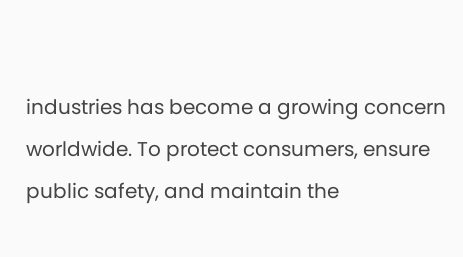industries has become a growing concern worldwide. To protect consumers, ensure public safety, and maintain the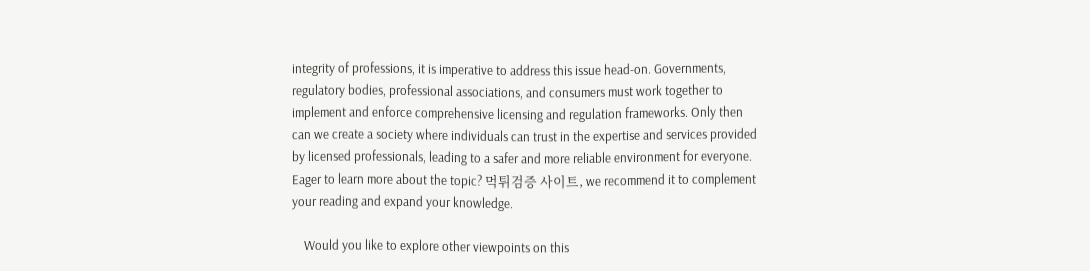integrity of professions, it is imperative to address this issue head-on. Governments, regulatory bodies, professional associations, and consumers must work together to implement and enforce comprehensive licensing and regulation frameworks. Only then can we create a society where individuals can trust in the expertise and services provided by licensed professionals, leading to a safer and more reliable environment for everyone. Eager to learn more about the topic? 먹튀검증 사이트, we recommend it to complement your reading and expand your knowledge.

    Would you like to explore other viewpoints on this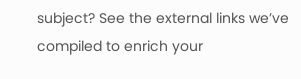subject? See the external links we’ve compiled to enrich your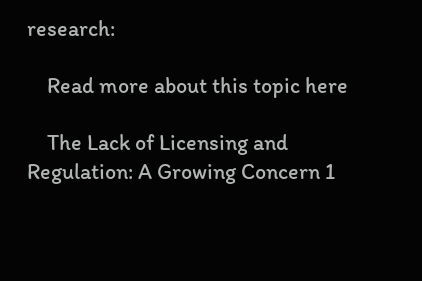research:

    Read more about this topic here

    The Lack of Licensing and Regulation: A Growing Concern 1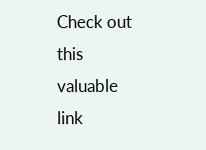Check out this valuable link